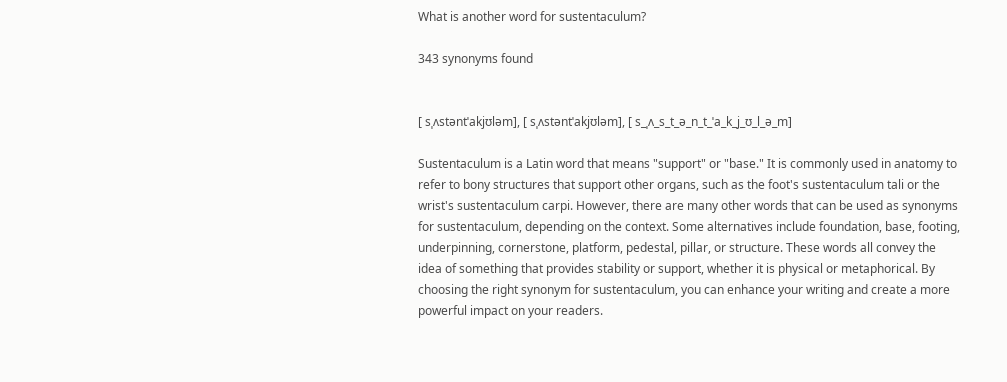What is another word for sustentaculum?

343 synonyms found


[ sˌʌstəntˈakjʊləm], [ sˌʌstəntˈakjʊləm], [ s_ˌʌ_s_t_ə_n_t_ˈa_k_j_ʊ_l_ə_m]

Sustentaculum is a Latin word that means "support" or "base." It is commonly used in anatomy to refer to bony structures that support other organs, such as the foot's sustentaculum tali or the wrist's sustentaculum carpi. However, there are many other words that can be used as synonyms for sustentaculum, depending on the context. Some alternatives include foundation, base, footing, underpinning, cornerstone, platform, pedestal, pillar, or structure. These words all convey the idea of something that provides stability or support, whether it is physical or metaphorical. By choosing the right synonym for sustentaculum, you can enhance your writing and create a more powerful impact on your readers.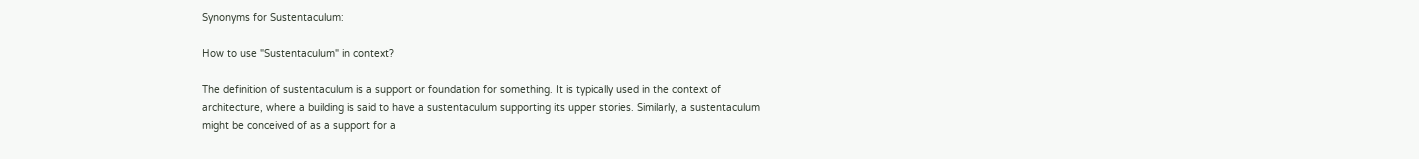Synonyms for Sustentaculum:

How to use "Sustentaculum" in context?

The definition of sustentaculum is a support or foundation for something. It is typically used in the context of architecture, where a building is said to have a sustentaculum supporting its upper stories. Similarly, a sustentaculum might be conceived of as a support for a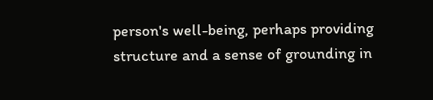person's well-being, perhaps providing structure and a sense of grounding in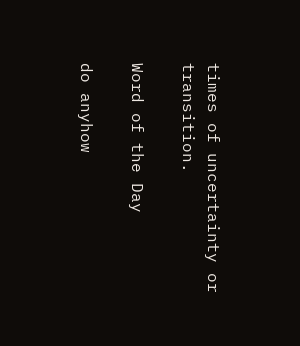times of uncertainty or transition.

Word of the Day

do anyhow